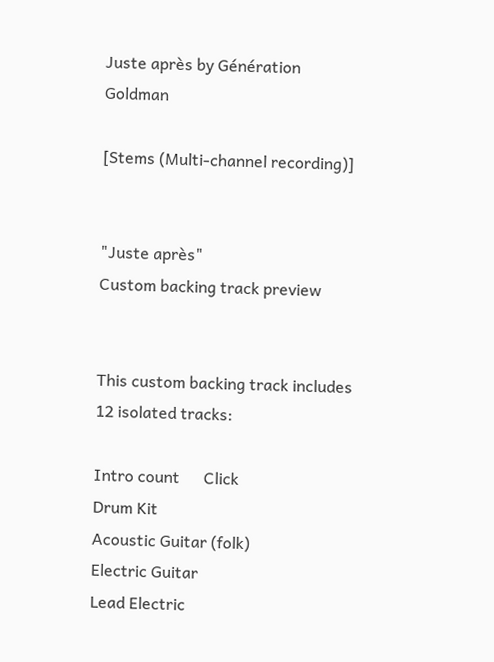Juste après by Génération Goldman

[Stems (Multi-channel recording)]


"Juste après"
Custom backing track preview


This custom backing track includes 12 isolated tracks:

Intro count      Click
Drum Kit
Acoustic Guitar (folk)
Electric Guitar
Lead Electric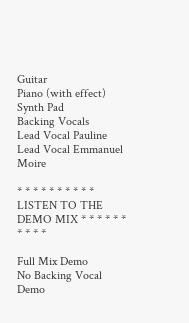Guitar
Piano (with effect)
Synth Pad
Backing Vocals
Lead Vocal Pauline
Lead Vocal Emmanuel Moire

* * * * * * * * * * LISTEN TO THE DEMO MIX * * * * * * * * * *

Full Mix Demo
No Backing Vocal Demo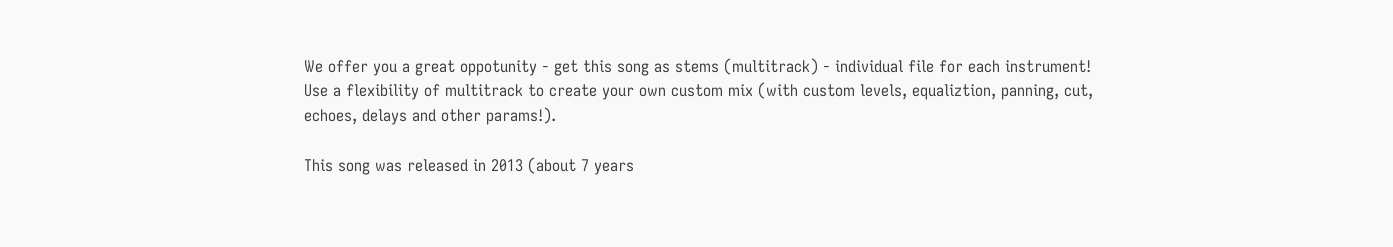We offer you a great oppotunity - get this song as stems (multitrack) - individual file for each instrument!
Use a flexibility of multitrack to create your own custom mix (with custom levels, equaliztion, panning, cut, echoes, delays and other params!).

This song was released in 2013 (about 7 years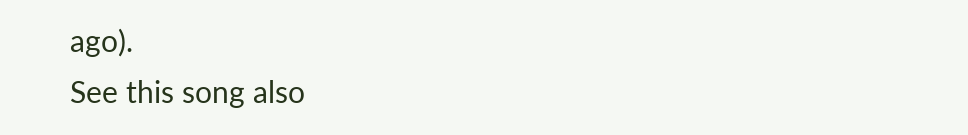ago).
See this song also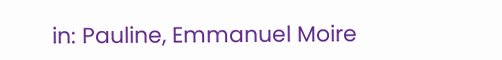in: Pauline, Emmanuel Moire